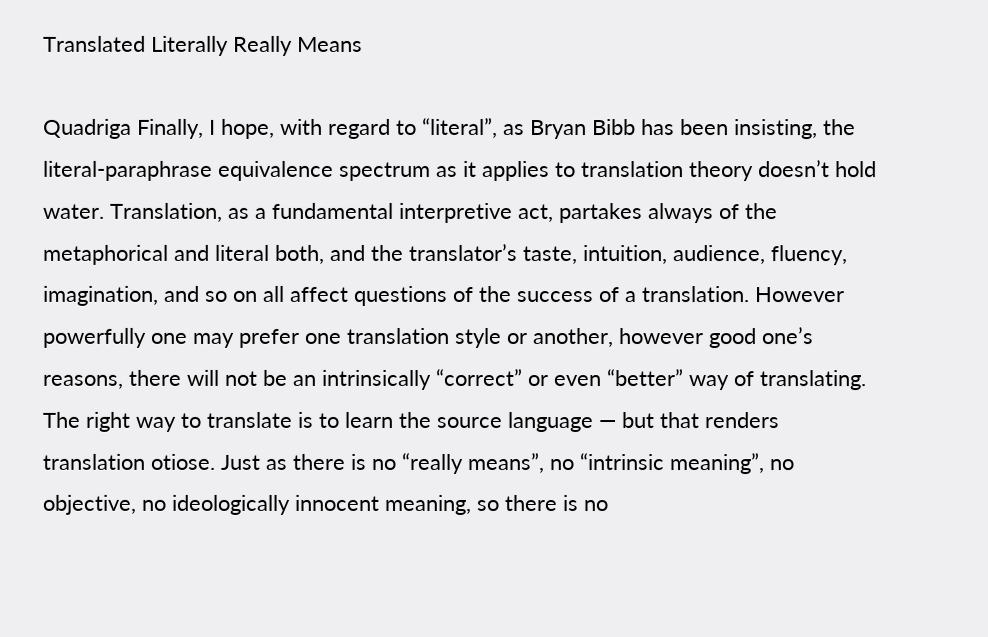Translated Literally Really Means

Quadriga Finally, I hope, with regard to “literal”, as Bryan Bibb has been insisting, the literal-paraphrase equivalence spectrum as it applies to translation theory doesn’t hold water. Translation, as a fundamental interpretive act, partakes always of the metaphorical and literal both, and the translator’s taste, intuition, audience, fluency, imagination, and so on all affect questions of the success of a translation. However powerfully one may prefer one translation style or another, however good one’s reasons, there will not be an intrinsically “correct” or even “better” way of translating. The right way to translate is to learn the source language — but that renders translation otiose. Just as there is no “really means”, no “intrinsic meaning”, no objective, no ideologically innocent meaning, so there is no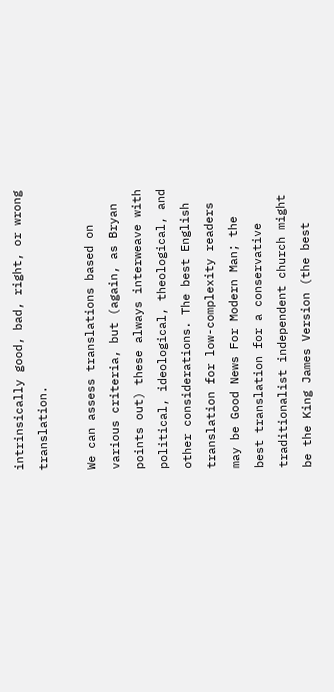intrinsically good, bad, right, or wrong translation.

We can assess translations based on various criteria, but (again, as Bryan points out) these always interweave with political, ideological, theological, and other considerations. The best English translation for low-complexity readers may be Good News For Modern Man; the best translation for a conservative traditionalist independent church might be the King James Version (the best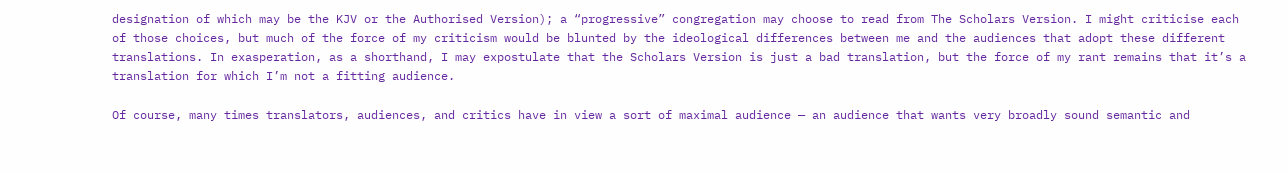designation of which may be the KJV or the Authorised Version); a “progressive” congregation may choose to read from The Scholars Version. I might criticise each of those choices, but much of the force of my criticism would be blunted by the ideological differences between me and the audiences that adopt these different translations. In exasperation, as a shorthand, I may expostulate that the Scholars Version is just a bad translation, but the force of my rant remains that it’s a translation for which I’m not a fitting audience.

Of course, many times translators, audiences, and critics have in view a sort of maximal audience — an audience that wants very broadly sound semantic and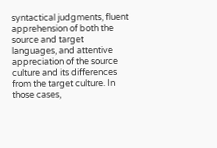syntactical judgments, fluent apprehension of both the source and target languages, and attentive appreciation of the source culture and its differences from the target culture. In those cases,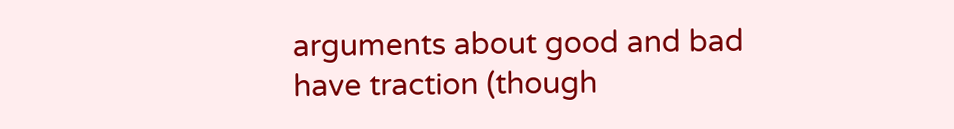arguments about good and bad have traction (though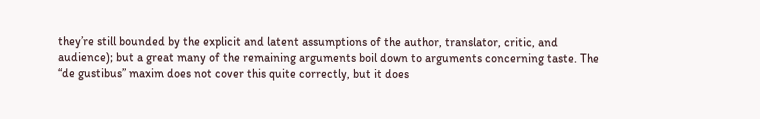they’re still bounded by the explicit and latent assumptions of the author, translator, critic, and audience); but a great many of the remaining arguments boil down to arguments concerning taste. The “de gustibus” maxim does not cover this quite correctly, but it does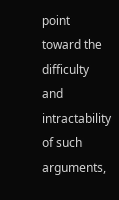point toward the difficulty and intractability of such arguments,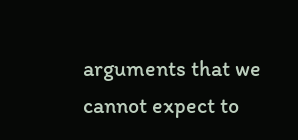arguments that we cannot expect to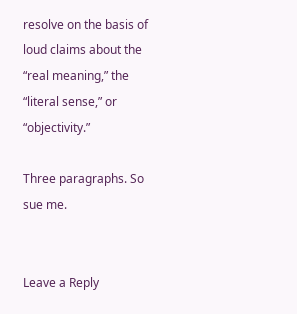resolve on the basis of loud claims about the “real meaning,” the “literal sense,” or “objectivity.”

Three paragraphs. So sue me.


Leave a Reply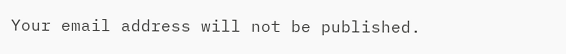Your email address will not be published.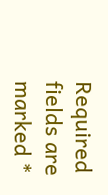Required fields are marked *